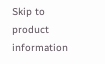Skip to product information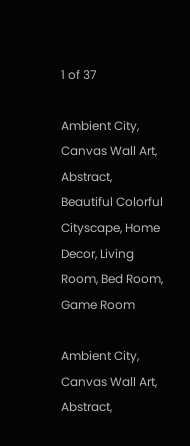1 of 37

Ambient City, Canvas Wall Art, Abstract, Beautiful Colorful Cityscape, Home Decor, Living Room, Bed Room, Game Room

Ambient City, Canvas Wall Art, Abstract,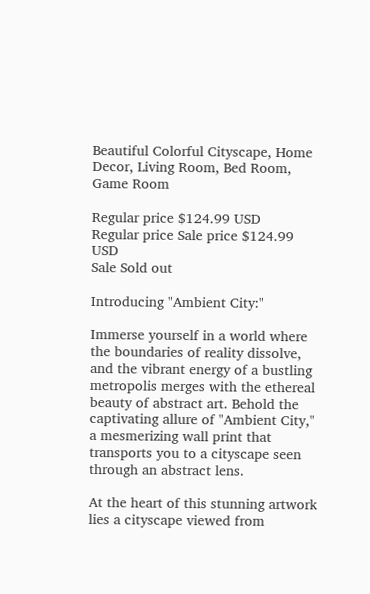Beautiful Colorful Cityscape, Home Decor, Living Room, Bed Room, Game Room

Regular price $124.99 USD
Regular price Sale price $124.99 USD
Sale Sold out

Introducing "Ambient City:"

Immerse yourself in a world where the boundaries of reality dissolve, and the vibrant energy of a bustling metropolis merges with the ethereal beauty of abstract art. Behold the captivating allure of "Ambient City," a mesmerizing wall print that transports you to a cityscape seen through an abstract lens.

At the heart of this stunning artwork lies a cityscape viewed from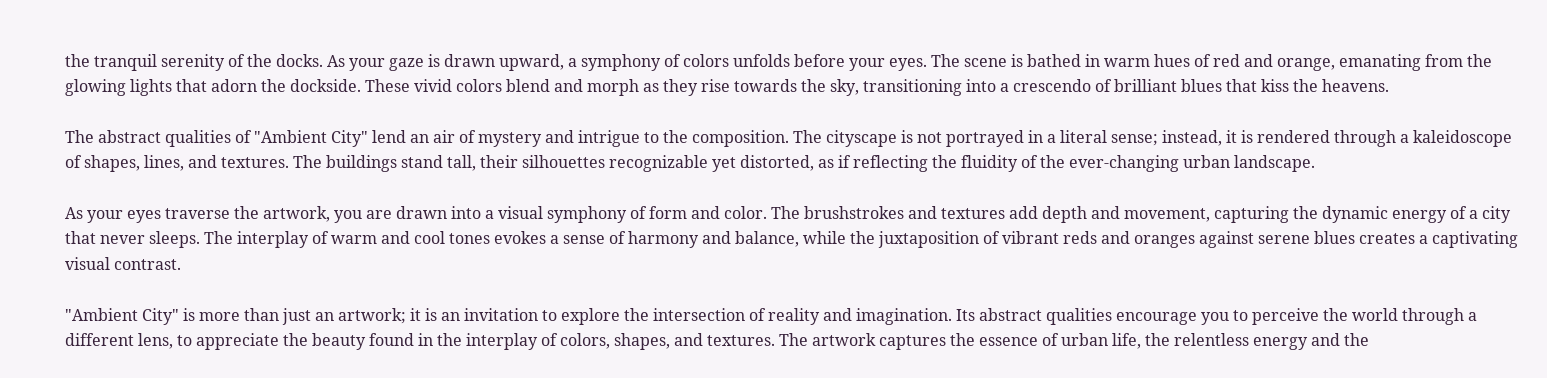the tranquil serenity of the docks. As your gaze is drawn upward, a symphony of colors unfolds before your eyes. The scene is bathed in warm hues of red and orange, emanating from the glowing lights that adorn the dockside. These vivid colors blend and morph as they rise towards the sky, transitioning into a crescendo of brilliant blues that kiss the heavens.

The abstract qualities of "Ambient City" lend an air of mystery and intrigue to the composition. The cityscape is not portrayed in a literal sense; instead, it is rendered through a kaleidoscope of shapes, lines, and textures. The buildings stand tall, their silhouettes recognizable yet distorted, as if reflecting the fluidity of the ever-changing urban landscape.

As your eyes traverse the artwork, you are drawn into a visual symphony of form and color. The brushstrokes and textures add depth and movement, capturing the dynamic energy of a city that never sleeps. The interplay of warm and cool tones evokes a sense of harmony and balance, while the juxtaposition of vibrant reds and oranges against serene blues creates a captivating visual contrast.

"Ambient City" is more than just an artwork; it is an invitation to explore the intersection of reality and imagination. Its abstract qualities encourage you to perceive the world through a different lens, to appreciate the beauty found in the interplay of colors, shapes, and textures. The artwork captures the essence of urban life, the relentless energy and the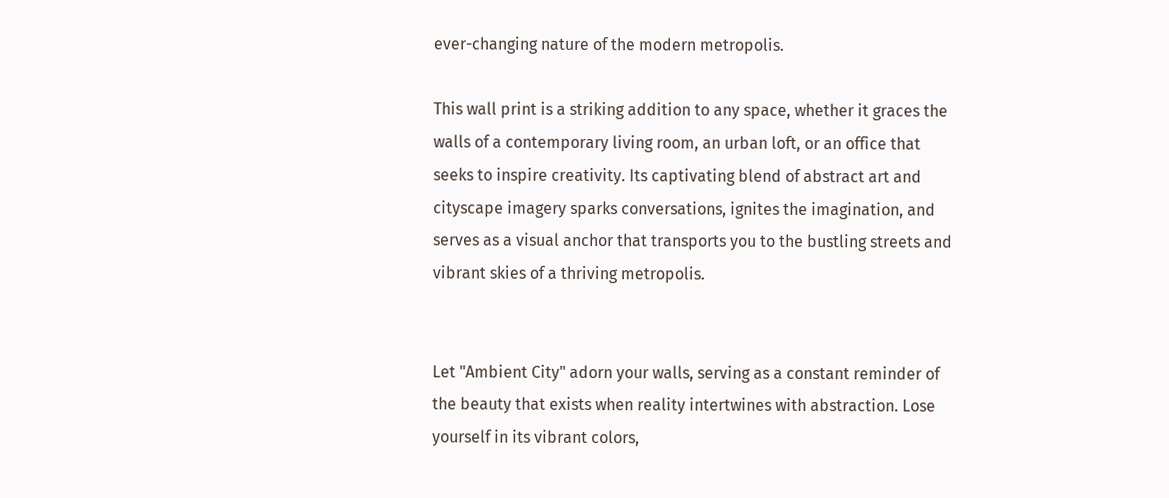ever-changing nature of the modern metropolis.

This wall print is a striking addition to any space, whether it graces the walls of a contemporary living room, an urban loft, or an office that seeks to inspire creativity. Its captivating blend of abstract art and cityscape imagery sparks conversations, ignites the imagination, and serves as a visual anchor that transports you to the bustling streets and vibrant skies of a thriving metropolis.


Let "Ambient City" adorn your walls, serving as a constant reminder of the beauty that exists when reality intertwines with abstraction. Lose yourself in its vibrant colors,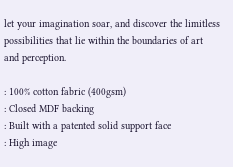let your imagination soar, and discover the limitless possibilities that lie within the boundaries of art and perception.

: 100% cotton fabric (400gsm)
: Closed MDF backing
: Built with a patented solid support face
: High image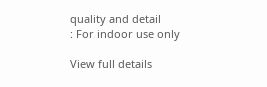quality and detail
: For indoor use only

View full details